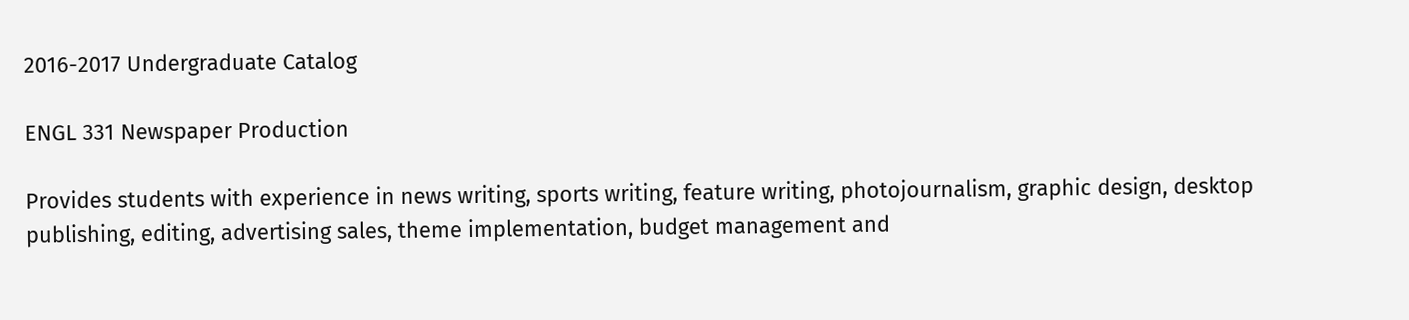2016-2017 Undergraduate Catalog

ENGL 331 Newspaper Production

Provides students with experience in news writing, sports writing, feature writing, photojournalism, graphic design, desktop publishing, editing, advertising sales, theme implementation, budget management and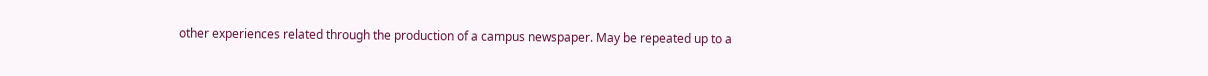other experiences related through the production of a campus newspaper. May be repeated up to a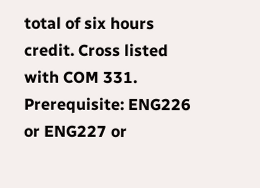total of six hours credit. Cross listed with COM 331. Prerequisite: ENG226 or ENG227 or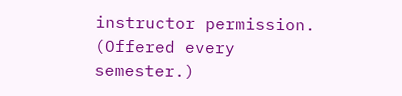instructor permission. (Offered every semester.)